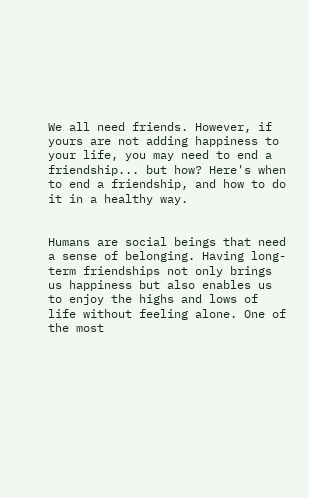We all need friends. However, if yours are not adding happiness to your life, you may need to end a friendship... but how? Here's when to end a friendship, and how to do it in a healthy way.


Humans are social beings that need a sense of belonging. Having long-term friendships not only brings us happiness but also enables us to enjoy the highs and lows of life without feeling alone. One of the most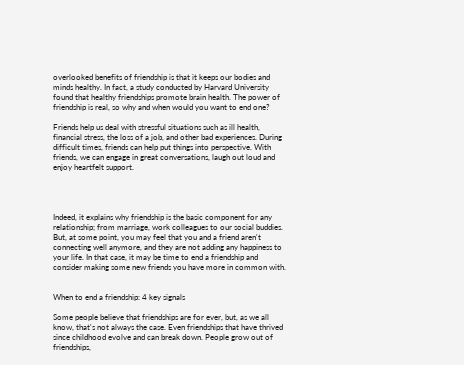overlooked benefits of friendship is that it keeps our bodies and minds healthy. In fact, a study conducted by Harvard University found that healthy friendships promote brain health. The power of friendship is real, so why and when would you want to end one?

Friends help us deal with stressful situations such as ill health, financial stress, the loss of a job, and other bad experiences. During difficult times, friends can help put things into perspective. With friends, we can engage in great conversations, laugh out loud and enjoy heartfelt support.




Indeed, it explains why friendship is the basic component for any relationship; from marriage, work colleagues to our social buddies. But, at some point, you may feel that you and a friend aren't connecting well anymore, and they are not adding any happiness to your life. In that case, it may be time to end a friendship and consider making some new friends you have more in common with.


When to end a friendship: 4 key signals

Some people believe that friendships are for ever, but, as we all know, that's not always the case. Even friendships that have thrived since childhood evolve and can break down. People grow out of friendships,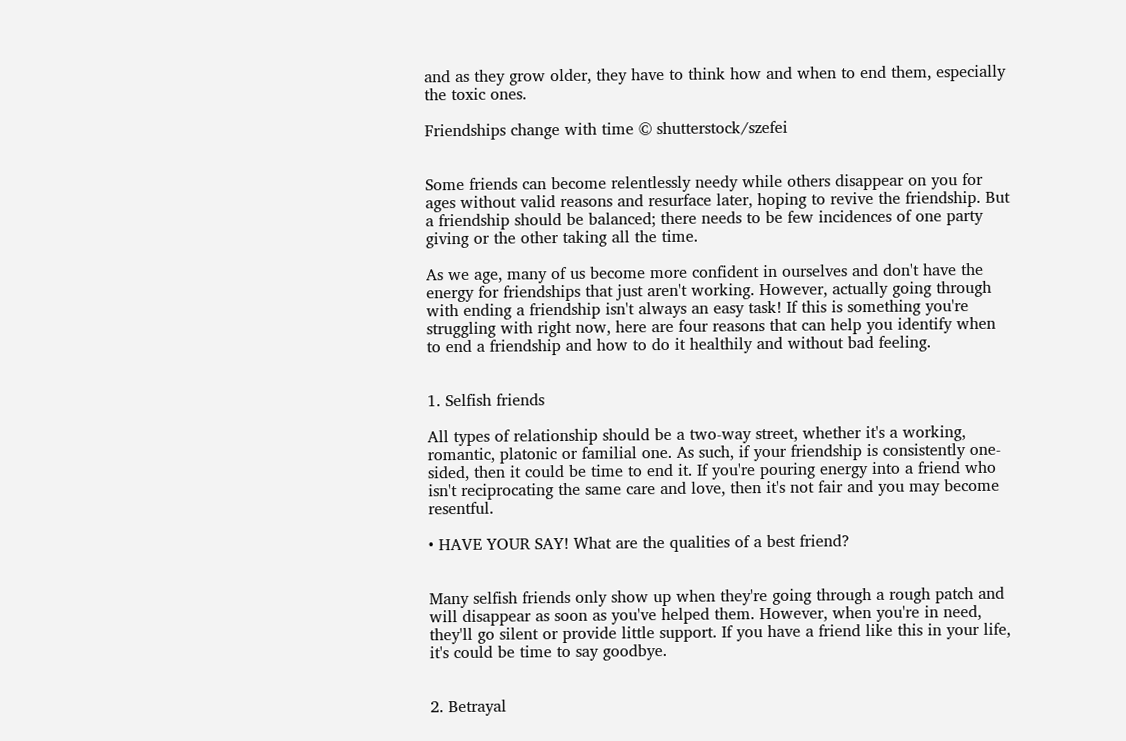and as they grow older, they have to think how and when to end them, especially the toxic ones.

Friendships change with time © shutterstock/szefei


Some friends can become relentlessly needy while others disappear on you for ages without valid reasons and resurface later, hoping to revive the friendship. But a friendship should be balanced; there needs to be few incidences of one party giving or the other taking all the time.

As we age, many of us become more confident in ourselves and don't have the energy for friendships that just aren't working. However, actually going through with ending a friendship isn't always an easy task! If this is something you're struggling with right now, here are four reasons that can help you identify when to end a friendship and how to do it healthily and without bad feeling.


1. Selfish friends

All types of relationship should be a two-way street, whether it's a working, romantic, platonic or familial one. As such, if your friendship is consistently one-sided, then it could be time to end it. If you're pouring energy into a friend who isn't reciprocating the same care and love, then it's not fair and you may become resentful.

• HAVE YOUR SAY! What are the qualities of a best friend?


Many selfish friends only show up when they're going through a rough patch and will disappear as soon as you've helped them. However, when you're in need, they'll go silent or provide little support. If you have a friend like this in your life, it's could be time to say goodbye.


2. Betrayal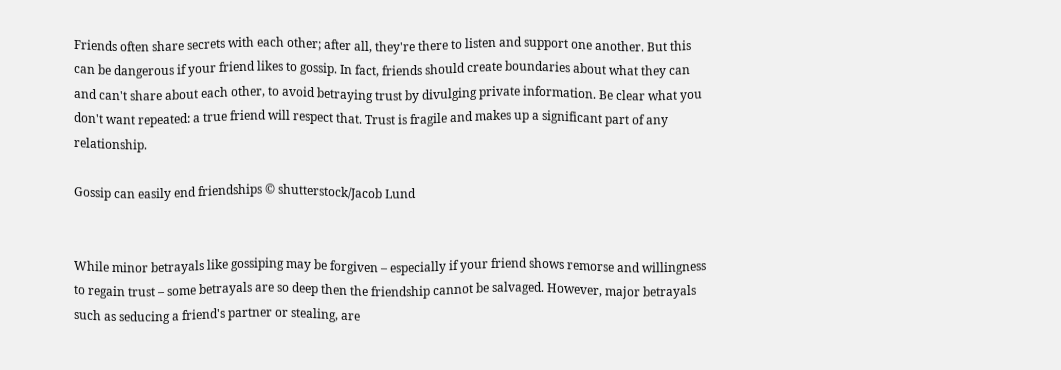Friends often share secrets with each other; after all, they're there to listen and support one another. But this can be dangerous if your friend likes to gossip. In fact, friends should create boundaries about what they can and can't share about each other, to avoid betraying trust by divulging private information. Be clear what you don't want repeated: a true friend will respect that. Trust is fragile and makes up a significant part of any relationship.

Gossip can easily end friendships © shutterstock/Jacob Lund


While minor betrayals like gossiping may be forgiven – especially if your friend shows remorse and willingness to regain trust – some betrayals are so deep then the friendship cannot be salvaged. However, major betrayals such as seducing a friend's partner or stealing, are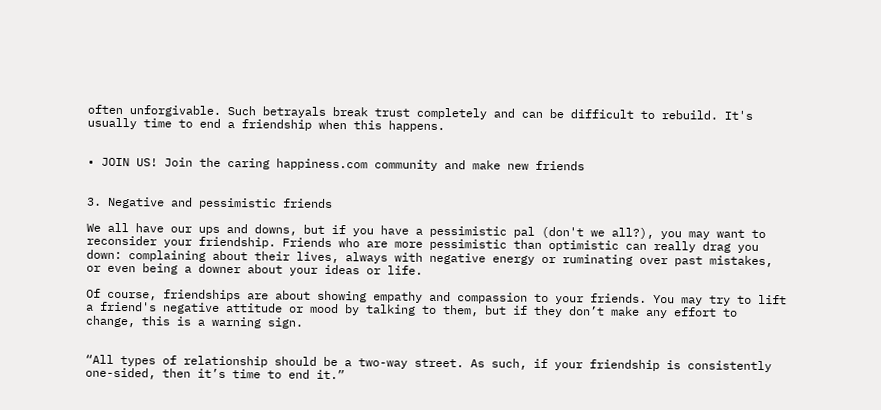often unforgivable. Such betrayals break trust completely and can be difficult to rebuild. It's usually time to end a friendship when this happens.


• JOIN US! Join the caring happiness.com community and make new friends


3. Negative and pessimistic friends

We all have our ups and downs, but if you have a pessimistic pal (don't we all?), you may want to reconsider your friendship. Friends who are more pessimistic than optimistic can really drag you down: complaining about their lives, always with negative energy or ruminating over past mistakes, or even being a downer about your ideas or life.

Of course, friendships are about showing empathy and compassion to your friends. You may try to lift a friend's negative attitude or mood by talking to them, but if they don’t make any effort to change, this is a warning sign.


“All types of relationship should be a two-way street. As such, if your friendship is consistently one-sided, then it’s time to end it.”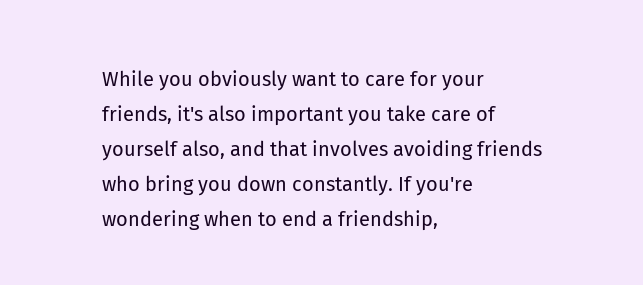While you obviously want to care for your friends, it's also important you take care of yourself also, and that involves avoiding friends who bring you down constantly. If you're wondering when to end a friendship,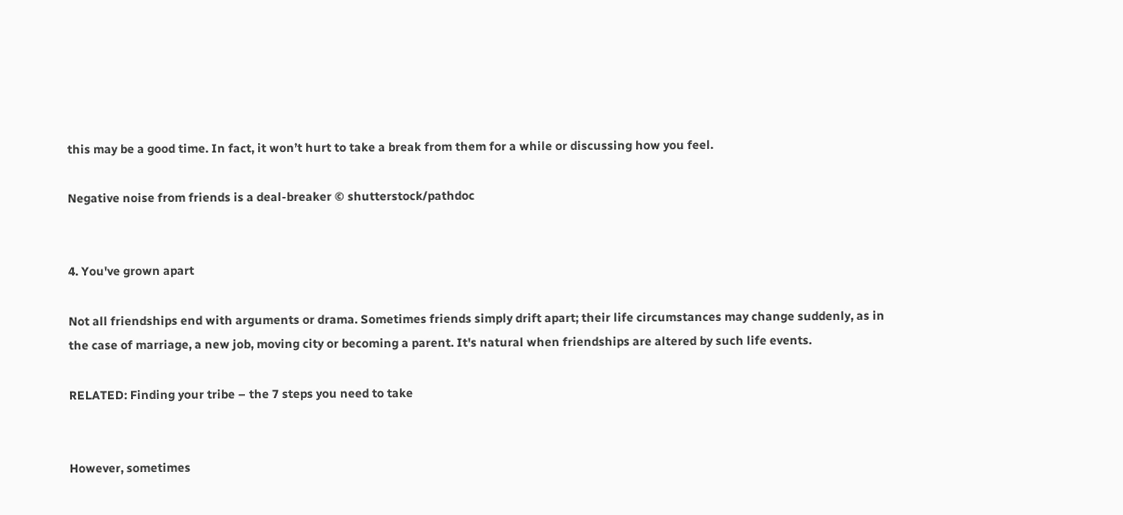this may be a good time. In fact, it won’t hurt to take a break from them for a while or discussing how you feel.

Negative noise from friends is a deal-breaker © shutterstock/pathdoc


4. You've grown apart

Not all friendships end with arguments or drama. Sometimes friends simply drift apart; their life circumstances may change suddenly, as in the case of marriage, a new job, moving city or becoming a parent. It's natural when friendships are altered by such life events.

RELATED: Finding your tribe – the 7 steps you need to take


However, sometimes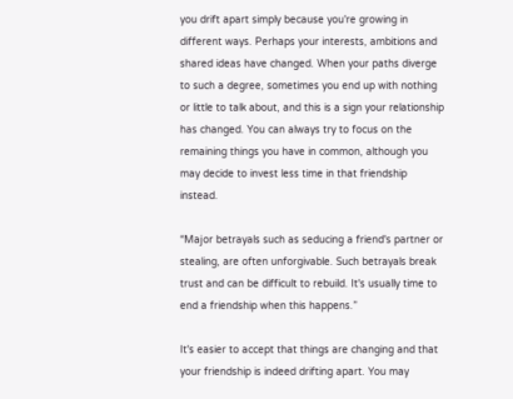you drift apart simply because you're growing in different ways. Perhaps your interests, ambitions and shared ideas have changed. When your paths diverge to such a degree, sometimes you end up with nothing or little to talk about, and this is a sign your relationship has changed. You can always try to focus on the remaining things you have in common, although you may decide to invest less time in that friendship instead.

“Major betrayals such as seducing a friend's partner or stealing, are often unforgivable. Such betrayals break trust and can be difficult to rebuild. It's usually time to end a friendship when this happens.”

It's easier to accept that things are changing and that your friendship is indeed drifting apart. You may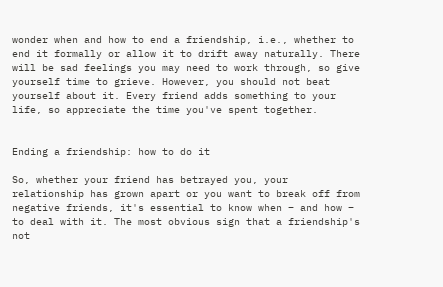wonder when and how to end a friendship, i.e., whether to end it formally or allow it to drift away naturally. There will be sad feelings you may need to work through, so give yourself time to grieve. However, you should not beat yourself about it. Every friend adds something to your life, so appreciate the time you've spent together.


Ending a friendship: how to do it

So, whether your friend has betrayed you, your relationship has grown apart or you want to break off from negative friends, it's essential to know when – and how – to deal with it. The most obvious sign that a friendship's not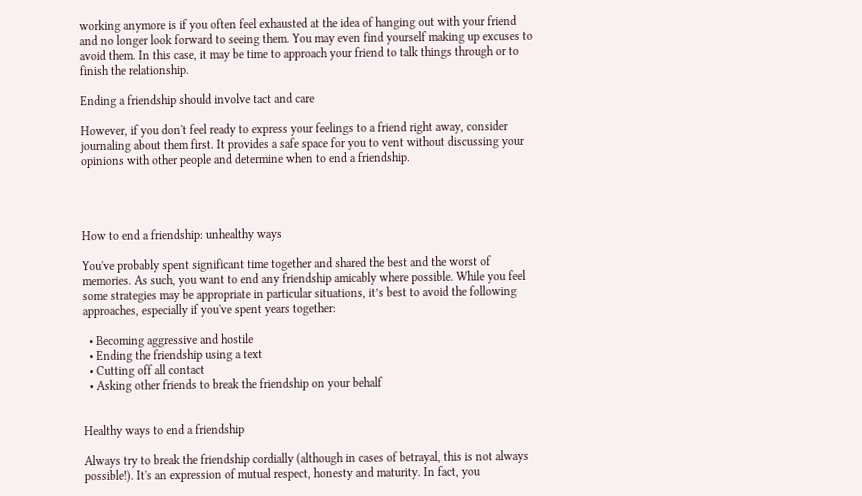working anymore is if you often feel exhausted at the idea of hanging out with your friend and no longer look forward to seeing them. You may even find yourself making up excuses to avoid them. In this case, it may be time to approach your friend to talk things through or to finish the relationship.

Ending a friendship should involve tact and care

However, if you don't feel ready to express your feelings to a friend right away, consider journaling about them first. It provides a safe space for you to vent without discussing your opinions with other people and determine when to end a friendship.




How to end a friendship: unhealthy ways

You've probably spent significant time together and shared the best and the worst of memories. As such, you want to end any friendship amicably where possible. While you feel some strategies may be appropriate in particular situations, it’s best to avoid the following approaches, especially if you've spent years together:

  • Becoming aggressive and hostile
  • Ending the friendship using a text
  • Cutting off all contact
  • Asking other friends to break the friendship on your behalf


Healthy ways to end a friendship

Always try to break the friendship cordially (although in cases of betrayal, this is not always possible!). It's an expression of mutual respect, honesty and maturity. In fact, you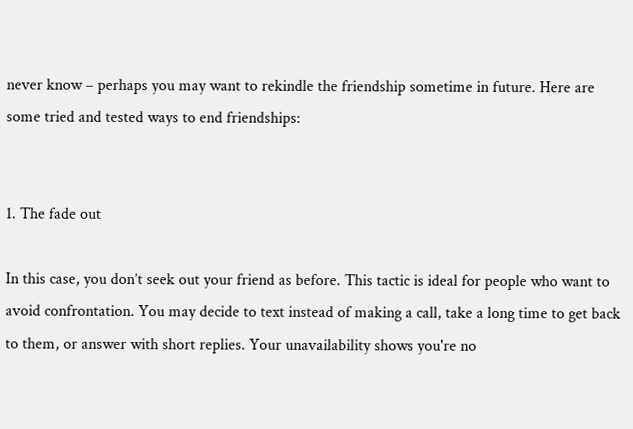never know – perhaps you may want to rekindle the friendship sometime in future. Here are some tried and tested ways to end friendships:


1. The fade out

In this case, you don’t seek out your friend as before. This tactic is ideal for people who want to avoid confrontation. You may decide to text instead of making a call, take a long time to get back to them, or answer with short replies. Your unavailability shows you're no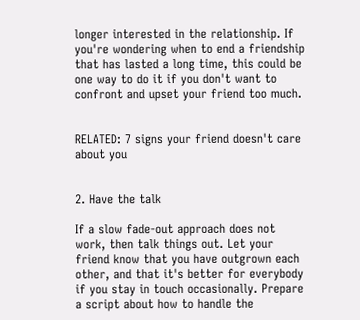longer interested in the relationship. If you're wondering when to end a friendship that has lasted a long time, this could be one way to do it if you don't want to confront and upset your friend too much.


RELATED: 7 signs your friend doesn't care about you


2. Have the talk

If a slow fade-out approach does not work, then talk things out. Let your friend know that you have outgrown each other, and that it's better for everybody if you stay in touch occasionally. Prepare a script about how to handle the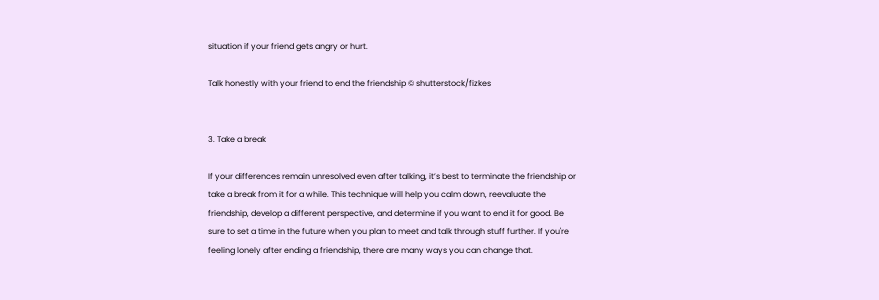situation if your friend gets angry or hurt.

Talk honestly with your friend to end the friendship © shutterstock/fizkes


3. Take a break

If your differences remain unresolved even after talking, it’s best to terminate the friendship or take a break from it for a while. This technique will help you calm down, reevaluate the friendship, develop a different perspective, and determine if you want to end it for good. Be sure to set a time in the future when you plan to meet and talk through stuff further. If you're feeling lonely after ending a friendship, there are many ways you can change that.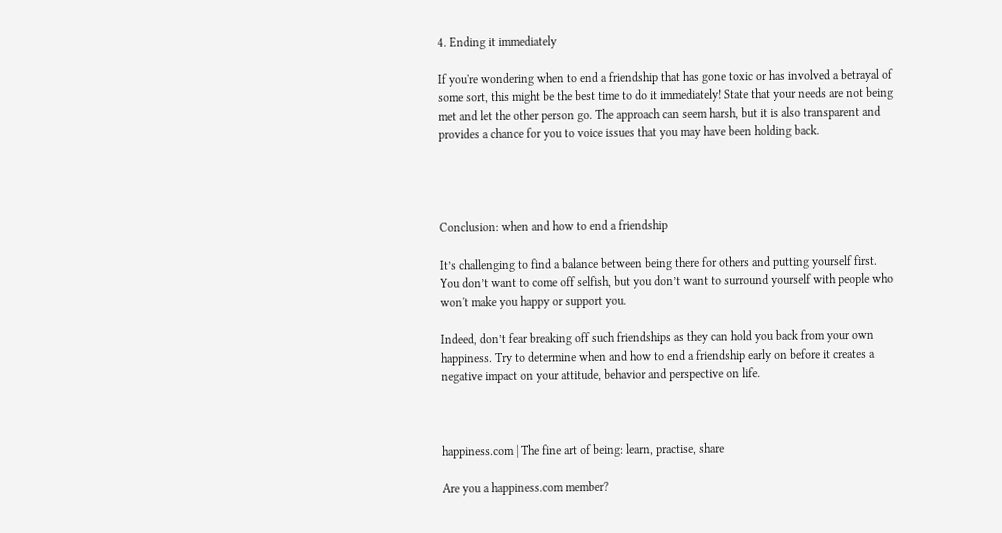4. Ending it immediately

If you're wondering when to end a friendship that has gone toxic or has involved a betrayal of some sort, this might be the best time to do it immediately! State that your needs are not being met and let the other person go. The approach can seem harsh, but it is also transparent and provides a chance for you to voice issues that you may have been holding back.




Conclusion: when and how to end a friendship

It’s challenging to find a balance between being there for others and putting yourself first. You don’t want to come off selfish, but you don’t want to surround yourself with people who won't make you happy or support you.

Indeed, don’t fear breaking off such friendships as they can hold you back from your own happiness. Try to determine when and how to end a friendship early on before it creates a negative impact on your attitude, behavior and perspective on life.



happiness.com | The fine art of being: learn, practise, share

Are you a happiness.com member?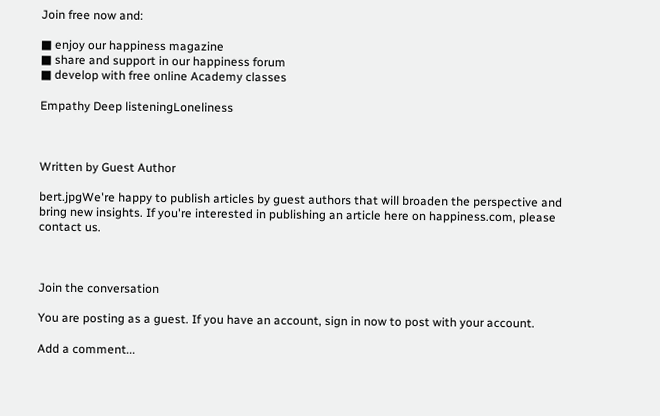Join free now and:

■ enjoy our happiness magazine
■ share and support in our happiness forum
■ develop with free online Academy classes

Empathy Deep listeningLoneliness



Written by Guest Author

bert.jpgWe're happy to publish articles by guest authors that will broaden the perspective and bring new insights. If you're interested in publishing an article here on happiness.com, please contact us.



Join the conversation

You are posting as a guest. If you have an account, sign in now to post with your account.

Add a comment...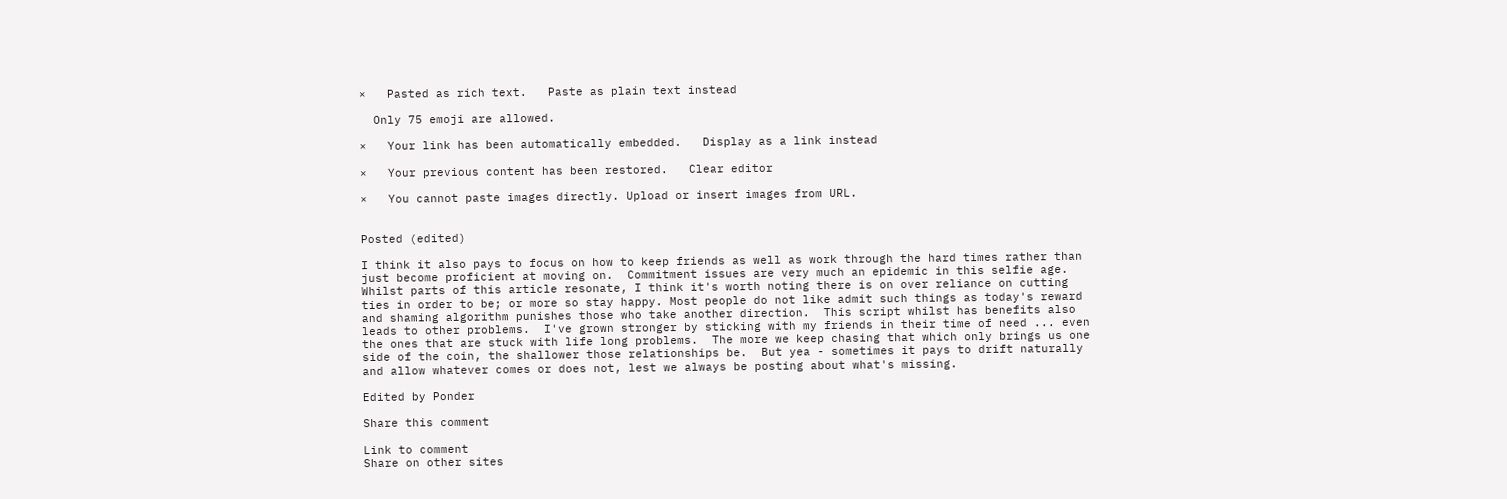×   Pasted as rich text.   Paste as plain text instead

  Only 75 emoji are allowed.

×   Your link has been automatically embedded.   Display as a link instead

×   Your previous content has been restored.   Clear editor

×   You cannot paste images directly. Upload or insert images from URL.


Posted (edited)

I think it also pays to focus on how to keep friends as well as work through the hard times rather than just become proficient at moving on.  Commitment issues are very much an epidemic in this selfie age.  Whilst parts of this article resonate, I think it's worth noting there is on over reliance on cutting ties in order to be; or more so stay happy. Most people do not like admit such things as today's reward and shaming algorithm punishes those who take another direction.  This script whilst has benefits also leads to other problems.  I've grown stronger by sticking with my friends in their time of need ... even the ones that are stuck with life long problems.  The more we keep chasing that which only brings us one side of the coin, the shallower those relationships be.  But yea - sometimes it pays to drift naturally and allow whatever comes or does not, lest we always be posting about what's missing.

Edited by Ponder

Share this comment

Link to comment
Share on other sites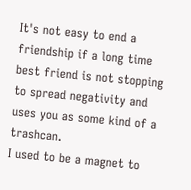It's not easy to end a friendship if a long time best friend is not stopping to spread negativity and uses you as some kind of a trashcan.
I used to be a magnet to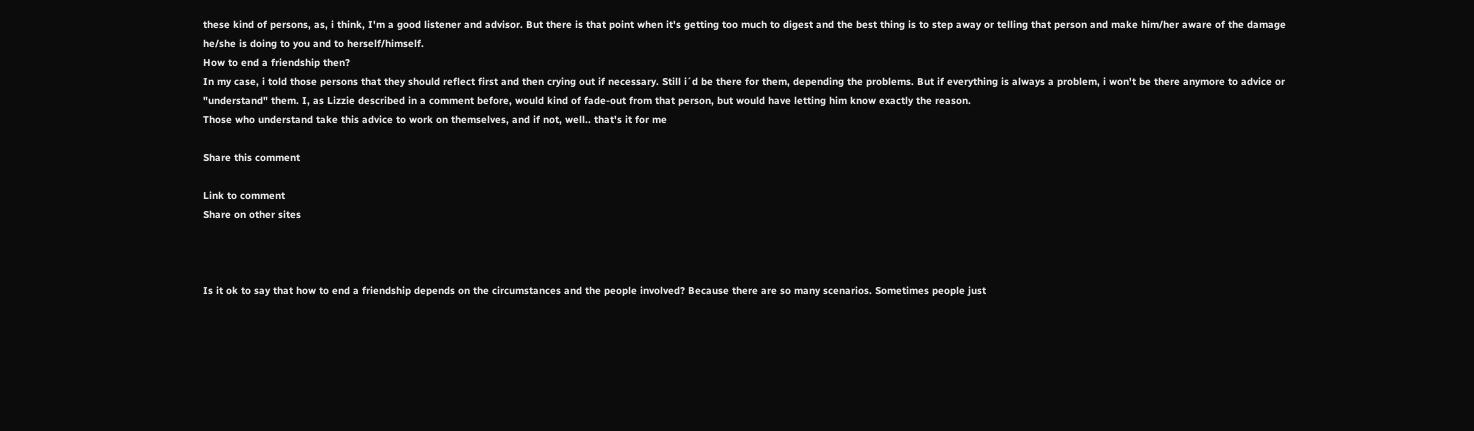these kind of persons, as, i think, I'm a good listener and advisor. But there is that point when it's getting too much to digest and the best thing is to step away or telling that person and make him/her aware of the damage he/she is doing to you and to herself/himself.
How to end a friendship then?
In my case, i told those persons that they should reflect first and then crying out if necessary. Still i´d be there for them, depending the problems. But if everything is always a problem, i won't be there anymore to advice or "understand" them. I, as Lizzie described in a comment before, would kind of fade-out from that person, but would have letting him know exactly the reason.
Those who understand take this advice to work on themselves, and if not, well.. that's it for me

Share this comment

Link to comment
Share on other sites



Is it ok to say that how to end a friendship depends on the circumstances and the people involved? Because there are so many scenarios. Sometimes people just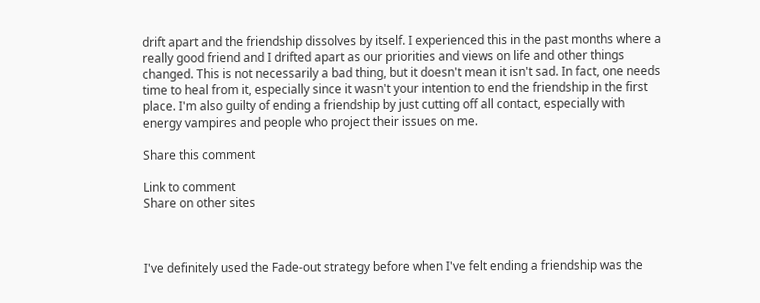drift apart and the friendship dissolves by itself. I experienced this in the past months where a really good friend and I drifted apart as our priorities and views on life and other things changed. This is not necessarily a bad thing, but it doesn't mean it isn't sad. In fact, one needs time to heal from it, especially since it wasn't your intention to end the friendship in the first place. I'm also guilty of ending a friendship by just cutting off all contact, especially with energy vampires and people who project their issues on me.

Share this comment

Link to comment
Share on other sites



I've definitely used the Fade-out strategy before when I've felt ending a friendship was the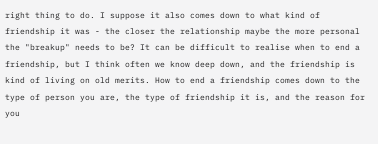right thing to do. I suppose it also comes down to what kind of friendship it was - the closer the relationship maybe the more personal the "breakup" needs to be? It can be difficult to realise when to end a friendship, but I think often we know deep down, and the friendship is kind of living on old merits. How to end a friendship comes down to the type of person you are, the type of friendship it is, and the reason for you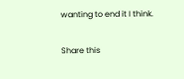wanting to end it I think.

Share this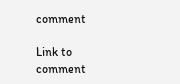comment

Link to comment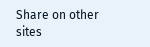Share on other sites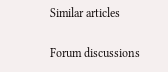Similar articles

Forum discussions